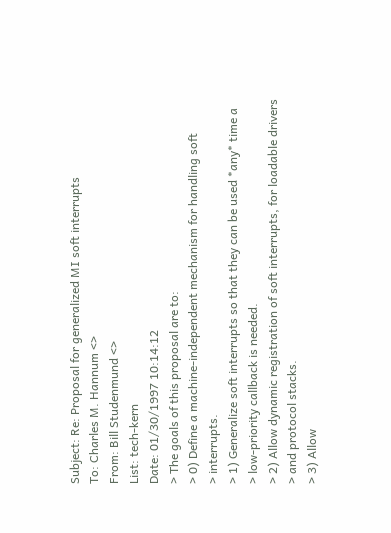Subject: Re: Proposal for generalized MI soft interrupts
To: Charles M. Hannum <>
From: Bill Studenmund <>
List: tech-kern
Date: 01/30/1997 10:14:12
> The goals of this proposal are to:
> 0) Define a machine-independent mechanism for handling soft
> interrupts.
> 1) Generalize soft interrupts so that they can be used *any* time a
> low-priority callback is needed.
> 2) Allow dynamic registration of soft interrupts, for loadable drivers
> and protocol stacks.
> 3) Allow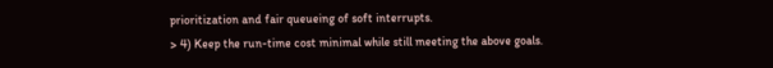prioritization and fair queueing of soft interrupts.
> 4) Keep the run-time cost minimal while still meeting the above goals.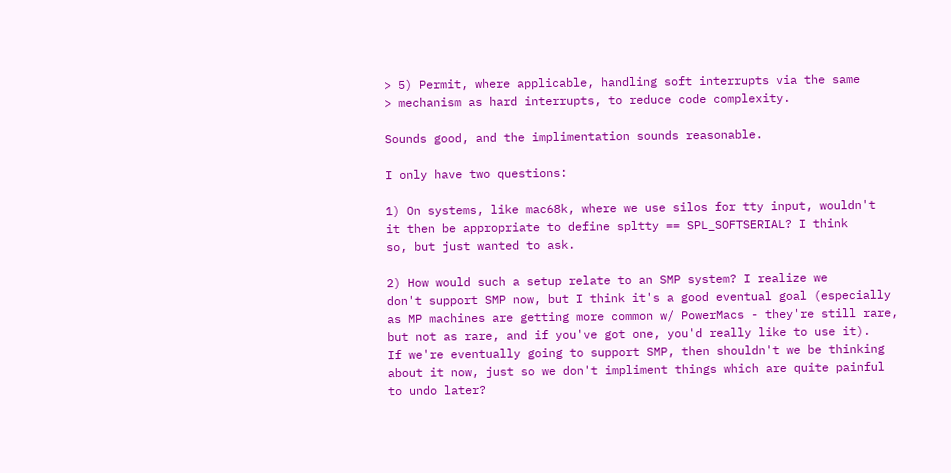> 5) Permit, where applicable, handling soft interrupts via the same
> mechanism as hard interrupts, to reduce code complexity.

Sounds good, and the implimentation sounds reasonable.

I only have two questions:

1) On systems, like mac68k, where we use silos for tty input, wouldn't
it then be appropriate to define spltty == SPL_SOFTSERIAL? I think
so, but just wanted to ask.

2) How would such a setup relate to an SMP system? I realize we
don't support SMP now, but I think it's a good eventual goal (especially
as MP machines are getting more common w/ PowerMacs - they're still rare,
but not as rare, and if you've got one, you'd really like to use it).
If we're eventually going to support SMP, then shouldn't we be thinking
about it now, just so we don't impliment things which are quite painful
to undo later?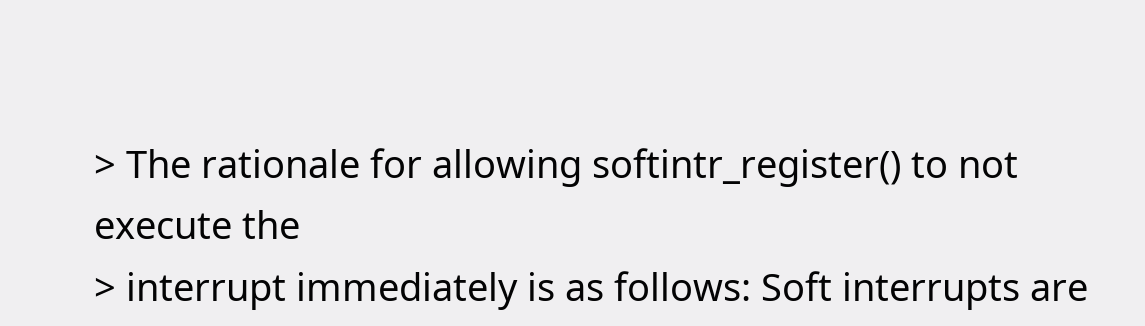> The rationale for allowing softintr_register() to not execute the
> interrupt immediately is as follows: Soft interrupts are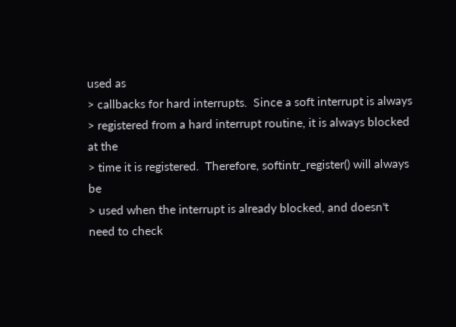used as
> callbacks for hard interrupts.  Since a soft interrupt is always
> registered from a hard interrupt routine, it is always blocked at the
> time it is registered.  Therefore, softintr_register() will always be
> used when the interrupt is already blocked, and doesn't need to check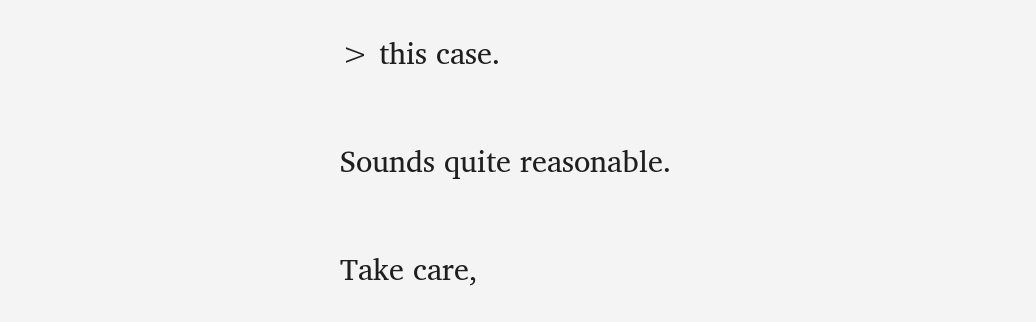> this case.

Sounds quite reasonable.

Take care,